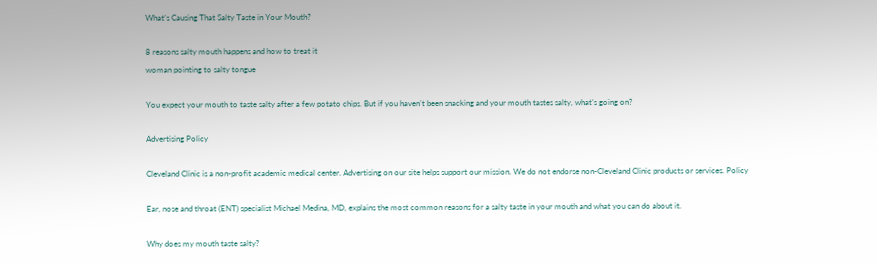What’s Causing That Salty Taste in Your Mouth?

8 reasons salty mouth happens and how to treat it
woman pointing to salty tongue

You expect your mouth to taste salty after a few potato chips. But if you haven’t been snacking and your mouth tastes salty, what’s going on?

Advertising Policy

Cleveland Clinic is a non-profit academic medical center. Advertising on our site helps support our mission. We do not endorse non-Cleveland Clinic products or services. Policy

Ear, nose and throat (ENT) specialist Michael Medina, MD, explains the most common reasons for a salty taste in your mouth and what you can do about it.

Why does my mouth taste salty?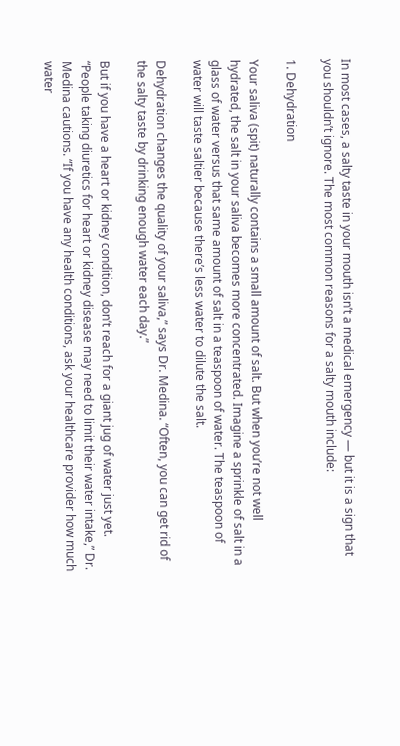In most cases, a salty taste in your mouth isn’t a medical emergency — but it is a sign that you shouldn’t ignore. The most common reasons for a salty mouth include:

1. Dehydration

Your saliva (spit) naturally contains a small amount of salt. But when you’re not well hydrated, the salt in your saliva becomes more concentrated. Imagine a sprinkle of salt in a glass of water versus that same amount of salt in a teaspoon of water. The teaspoon of water will taste saltier because there’s less water to dilute the salt.

Dehydration changes the quality of your saliva,” says Dr. Medina. “Often, you can get rid of the salty taste by drinking enough water each day.”

But if you have a heart or kidney condition, don’t reach for a giant jug of water just yet. “People taking diuretics for heart or kidney disease may need to limit their water intake,” Dr. Medina cautions. “If you have any health conditions, ask your healthcare provider how much water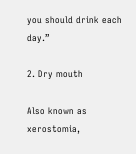you should drink each day.”

2. Dry mouth

Also known as xerostomia,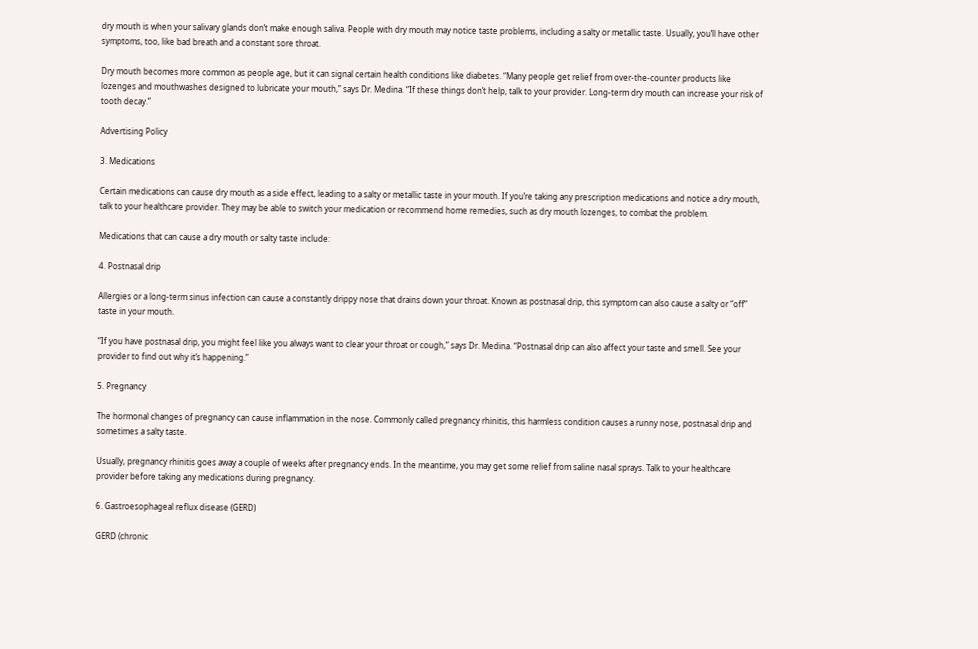dry mouth is when your salivary glands don’t make enough saliva. People with dry mouth may notice taste problems, including a salty or metallic taste. Usually, you’ll have other symptoms, too, like bad breath and a constant sore throat.

Dry mouth becomes more common as people age, but it can signal certain health conditions like diabetes. “Many people get relief from over-the-counter products like lozenges and mouthwashes designed to lubricate your mouth,” says Dr. Medina. “If these things don’t help, talk to your provider. Long-term dry mouth can increase your risk of tooth decay.”

Advertising Policy

3. Medications

Certain medications can cause dry mouth as a side effect, leading to a salty or metallic taste in your mouth. If you’re taking any prescription medications and notice a dry mouth, talk to your healthcare provider. They may be able to switch your medication or recommend home remedies, such as dry mouth lozenges, to combat the problem.

Medications that can cause a dry mouth or salty taste include:

4. Postnasal drip

Allergies or a long-term sinus infection can cause a constantly drippy nose that drains down your throat. Known as postnasal drip, this symptom can also cause a salty or “off” taste in your mouth.

“If you have postnasal drip, you might feel like you always want to clear your throat or cough,” says Dr. Medina. “Postnasal drip can also affect your taste and smell. See your provider to find out why it’s happening.”

5. Pregnancy

The hormonal changes of pregnancy can cause inflammation in the nose. Commonly called pregnancy rhinitis, this harmless condition causes a runny nose, postnasal drip and sometimes a salty taste.

Usually, pregnancy rhinitis goes away a couple of weeks after pregnancy ends. In the meantime, you may get some relief from saline nasal sprays. Talk to your healthcare provider before taking any medications during pregnancy.

6. Gastroesophageal reflux disease (GERD)

GERD (chronic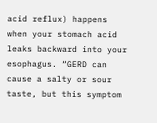acid reflux) happens when your stomach acid leaks backward into your esophagus. “GERD can cause a salty or sour taste, but this symptom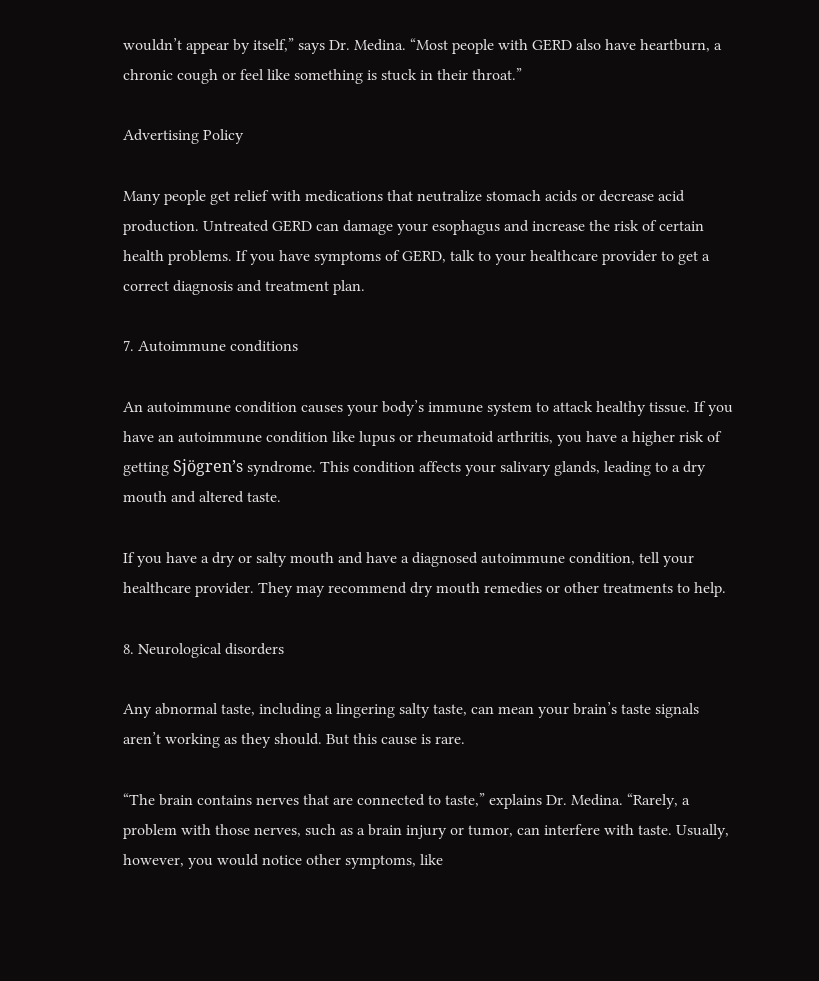wouldn’t appear by itself,” says Dr. Medina. “Most people with GERD also have heartburn, a chronic cough or feel like something is stuck in their throat.”

Advertising Policy

Many people get relief with medications that neutralize stomach acids or decrease acid production. Untreated GERD can damage your esophagus and increase the risk of certain health problems. If you have symptoms of GERD, talk to your healthcare provider to get a correct diagnosis and treatment plan.

7. Autoimmune conditions

An autoimmune condition causes your body’s immune system to attack healthy tissue. If you have an autoimmune condition like lupus or rheumatoid arthritis, you have a higher risk of getting Sjögren’s syndrome. This condition affects your salivary glands, leading to a dry mouth and altered taste.

If you have a dry or salty mouth and have a diagnosed autoimmune condition, tell your healthcare provider. They may recommend dry mouth remedies or other treatments to help.

8. Neurological disorders

Any abnormal taste, including a lingering salty taste, can mean your brain’s taste signals aren’t working as they should. But this cause is rare.

“The brain contains nerves that are connected to taste,” explains Dr. Medina. “Rarely, a problem with those nerves, such as a brain injury or tumor, can interfere with taste. Usually, however, you would notice other symptoms, like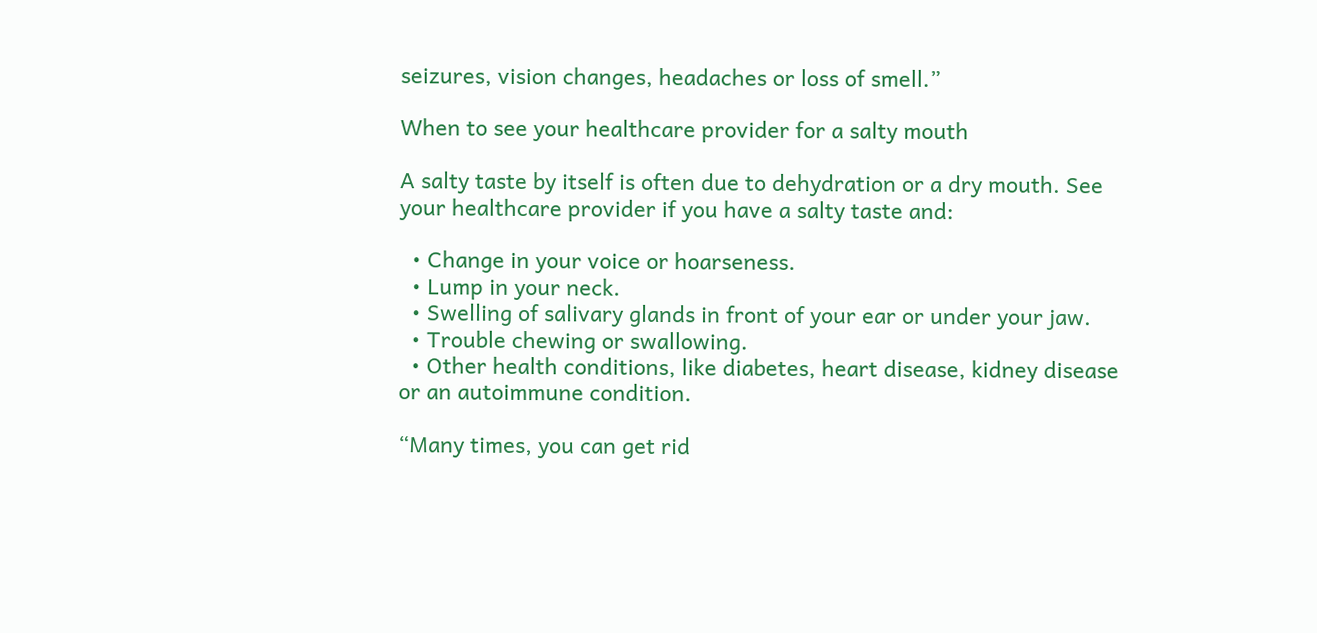seizures, vision changes, headaches or loss of smell.”

When to see your healthcare provider for a salty mouth

A salty taste by itself is often due to dehydration or a dry mouth. See your healthcare provider if you have a salty taste and:

  • Change in your voice or hoarseness.
  • Lump in your neck.
  • Swelling of salivary glands in front of your ear or under your jaw.
  • Trouble chewing or swallowing.
  • Other health conditions, like diabetes, heart disease, kidney disease or an autoimmune condition.

“Many times, you can get rid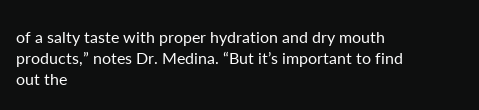of a salty taste with proper hydration and dry mouth products,” notes Dr. Medina. “But it’s important to find out the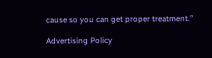cause so you can get proper treatment.”

Advertising Policy